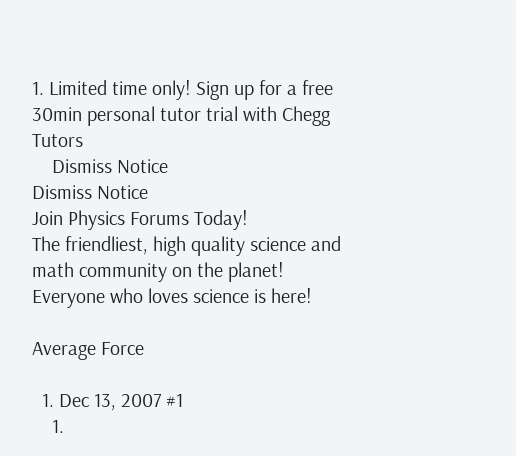1. Limited time only! Sign up for a free 30min personal tutor trial with Chegg Tutors
    Dismiss Notice
Dismiss Notice
Join Physics Forums Today!
The friendliest, high quality science and math community on the planet! Everyone who loves science is here!

Average Force

  1. Dec 13, 2007 #1
    1.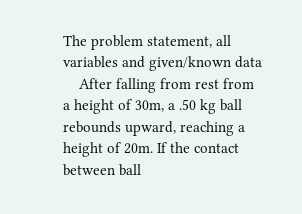The problem statement, all variables and given/known data
    After falling from rest from a height of 30m, a .50 kg ball rebounds upward, reaching a height of 20m. If the contact between ball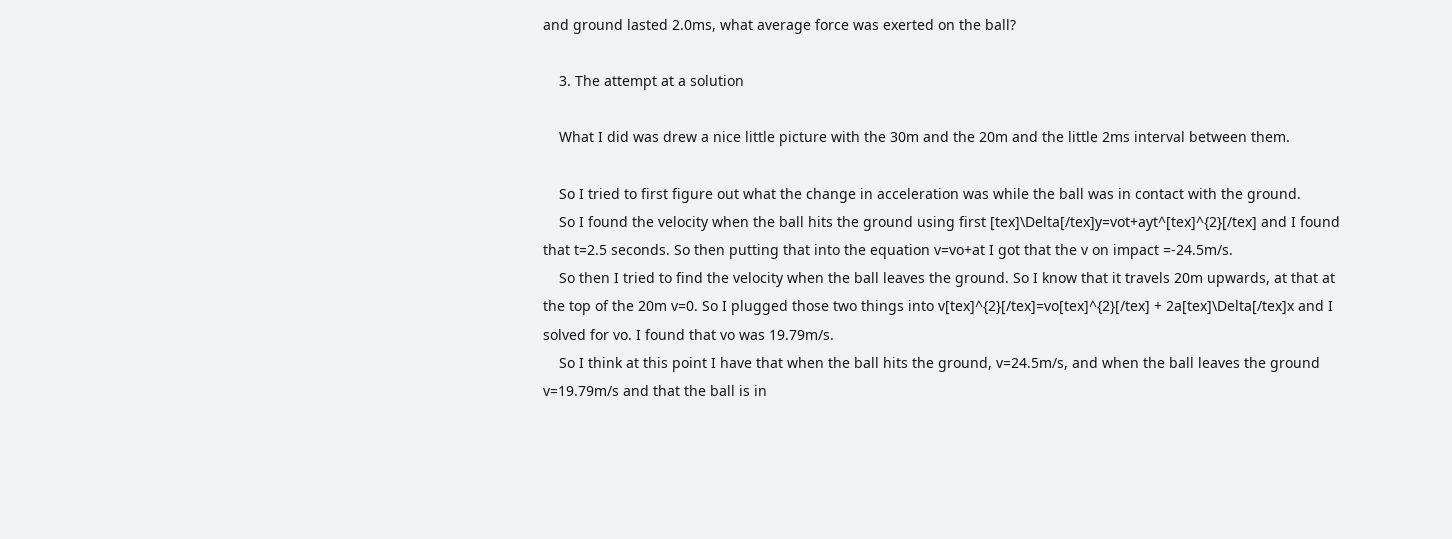and ground lasted 2.0ms, what average force was exerted on the ball?

    3. The attempt at a solution

    What I did was drew a nice little picture with the 30m and the 20m and the little 2ms interval between them.

    So I tried to first figure out what the change in acceleration was while the ball was in contact with the ground.
    So I found the velocity when the ball hits the ground using first [tex]\Delta[/tex]y=vot+ayt^[tex]^{2}[/tex] and I found that t=2.5 seconds. So then putting that into the equation v=vo+at I got that the v on impact =-24.5m/s.
    So then I tried to find the velocity when the ball leaves the ground. So I know that it travels 20m upwards, at that at the top of the 20m v=0. So I plugged those two things into v[tex]^{2}[/tex]=vo[tex]^{2}[/tex] + 2a[tex]\Delta[/tex]x and I solved for vo. I found that vo was 19.79m/s.
    So I think at this point I have that when the ball hits the ground, v=24.5m/s, and when the ball leaves the ground v=19.79m/s and that the ball is in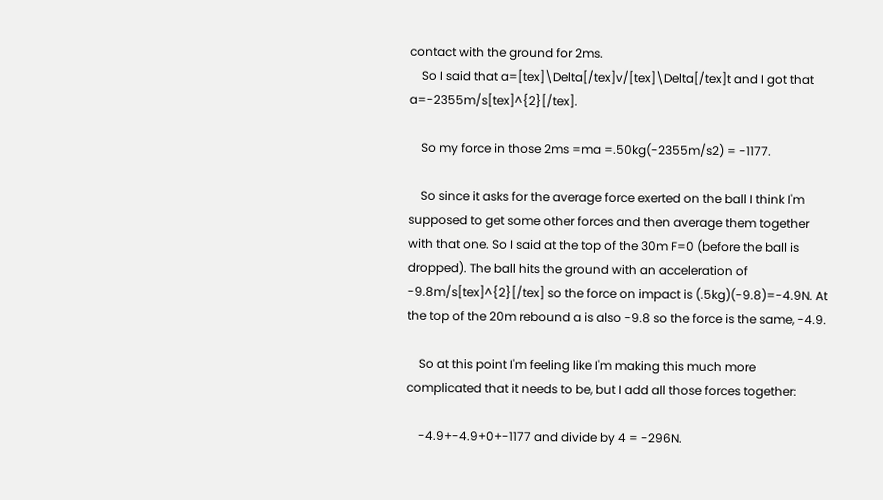contact with the ground for 2ms.
    So I said that a=[tex]\Delta[/tex]v/[tex]\Delta[/tex]t and I got that a=-2355m/s[tex]^{2}[/tex].

    So my force in those 2ms =ma =.50kg(-2355m/s2) = -1177.

    So since it asks for the average force exerted on the ball I think I'm supposed to get some other forces and then average them together with that one. So I said at the top of the 30m F=0 (before the ball is dropped). The ball hits the ground with an acceleration of -9.8m/s[tex]^{2}[/tex] so the force on impact is (.5kg)(-9.8)=-4.9N. At the top of the 20m rebound a is also -9.8 so the force is the same, -4.9.

    So at this point I'm feeling like I'm making this much more complicated that it needs to be, but I add all those forces together:

    -4.9+-4.9+0+-1177 and divide by 4 = -296N.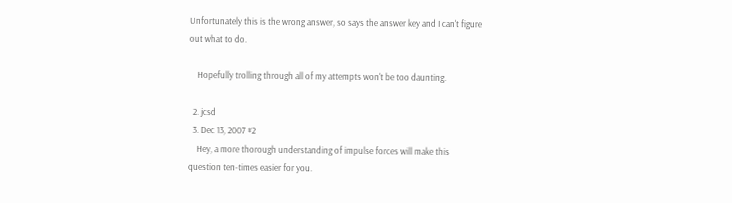Unfortunately this is the wrong answer, so says the answer key and I can't figure out what to do.

    Hopefully trolling through all of my attempts won't be too daunting.

  2. jcsd
  3. Dec 13, 2007 #2
    Hey, a more thorough understanding of impulse forces will make this question ten-times easier for you.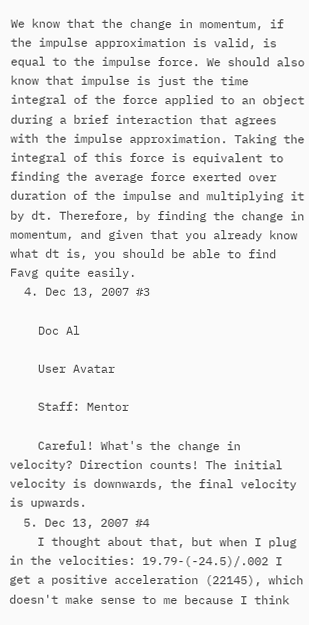We know that the change in momentum, if the impulse approximation is valid, is equal to the impulse force. We should also know that impulse is just the time integral of the force applied to an object during a brief interaction that agrees with the impulse approximation. Taking the integral of this force is equivalent to finding the average force exerted over duration of the impulse and multiplying it by dt. Therefore, by finding the change in momentum, and given that you already know what dt is, you should be able to find Favg quite easily.
  4. Dec 13, 2007 #3

    Doc Al

    User Avatar

    Staff: Mentor

    Careful! What's the change in velocity? Direction counts! The initial velocity is downwards, the final velocity is upwards.
  5. Dec 13, 2007 #4
    I thought about that, but when I plug in the velocities: 19.79-(-24.5)/.002 I get a positive acceleration (22145), which doesn't make sense to me because I think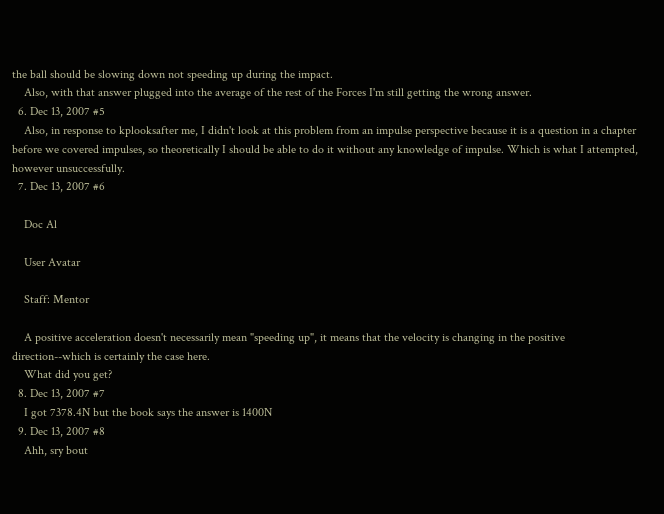the ball should be slowing down not speeding up during the impact.
    Also, with that answer plugged into the average of the rest of the Forces I'm still getting the wrong answer.
  6. Dec 13, 2007 #5
    Also, in response to kplooksafter me, I didn't look at this problem from an impulse perspective because it is a question in a chapter before we covered impulses, so theoretically I should be able to do it without any knowledge of impulse. Which is what I attempted, however unsuccessfully.
  7. Dec 13, 2007 #6

    Doc Al

    User Avatar

    Staff: Mentor

    A positive acceleration doesn't necessarily mean "speeding up", it means that the velocity is changing in the positive direction--which is certainly the case here.
    What did you get?
  8. Dec 13, 2007 #7
    I got 7378.4N but the book says the answer is 1400N
  9. Dec 13, 2007 #8
    Ahh, sry bout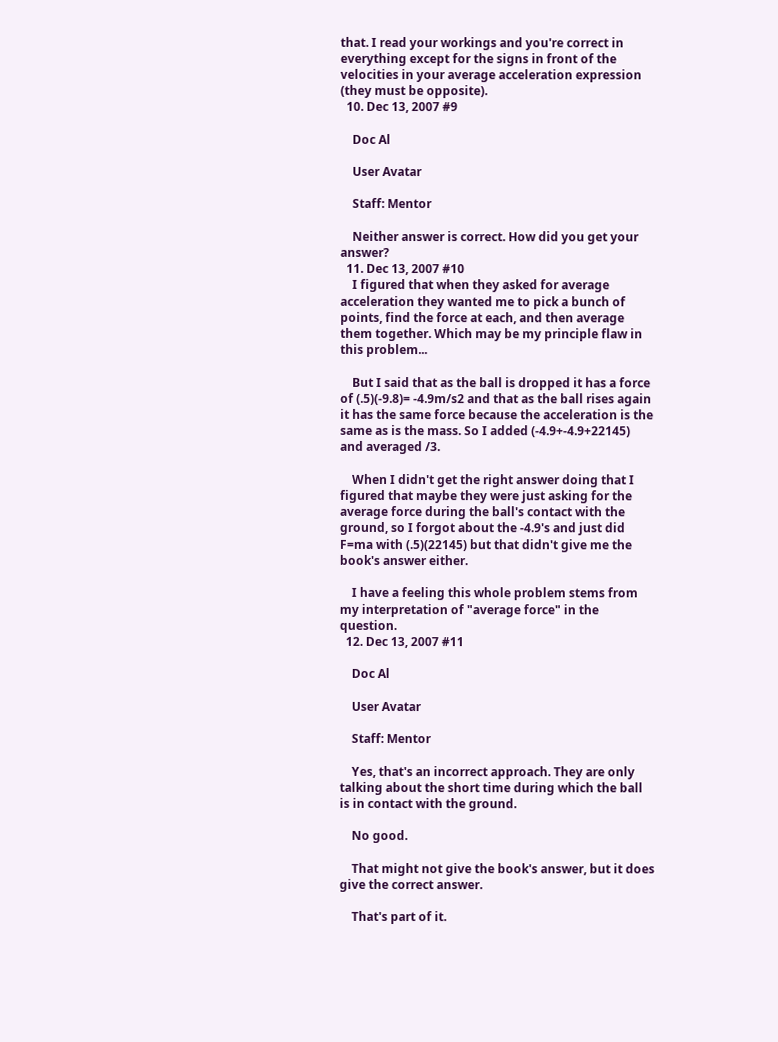that. I read your workings and you're correct in everything except for the signs in front of the velocities in your average acceleration expression (they must be opposite).
  10. Dec 13, 2007 #9

    Doc Al

    User Avatar

    Staff: Mentor

    Neither answer is correct. How did you get your answer?
  11. Dec 13, 2007 #10
    I figured that when they asked for average acceleration they wanted me to pick a bunch of points, find the force at each, and then average them together. Which may be my principle flaw in this problem...

    But I said that as the ball is dropped it has a force of (.5)(-9.8)= -4.9m/s2 and that as the ball rises again it has the same force because the acceleration is the same as is the mass. So I added (-4.9+-4.9+22145) and averaged /3.

    When I didn't get the right answer doing that I figured that maybe they were just asking for the average force during the ball's contact with the ground, so I forgot about the -4.9's and just did F=ma with (.5)(22145) but that didn't give me the book's answer either.

    I have a feeling this whole problem stems from my interpretation of "average force" in the question.
  12. Dec 13, 2007 #11

    Doc Al

    User Avatar

    Staff: Mentor

    Yes, that's an incorrect approach. They are only talking about the short time during which the ball is in contact with the ground.

    No good.

    That might not give the book's answer, but it does give the correct answer.

    That's part of it.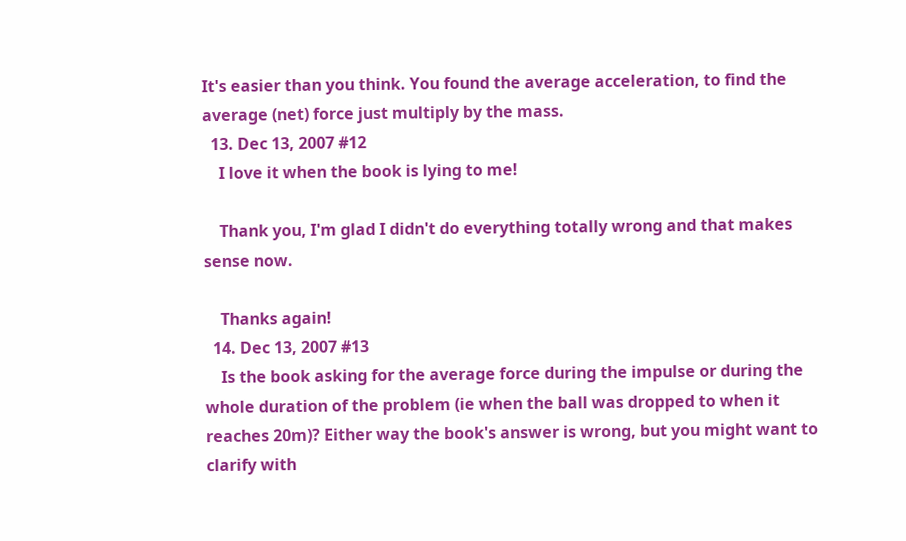It's easier than you think. You found the average acceleration, to find the average (net) force just multiply by the mass.
  13. Dec 13, 2007 #12
    I love it when the book is lying to me!

    Thank you, I'm glad I didn't do everything totally wrong and that makes sense now.

    Thanks again!
  14. Dec 13, 2007 #13
    Is the book asking for the average force during the impulse or during the whole duration of the problem (ie when the ball was dropped to when it reaches 20m)? Either way the book's answer is wrong, but you might want to clarify with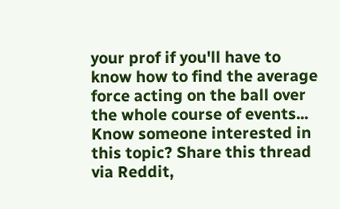your prof if you'll have to know how to find the average force acting on the ball over the whole course of events...
Know someone interested in this topic? Share this thread via Reddit,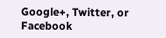Google+, Twitter, or Facebook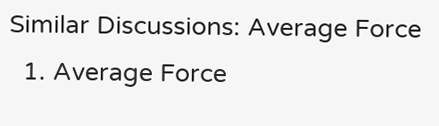Similar Discussions: Average Force
  1. Average Force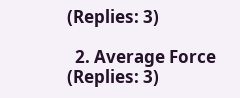(Replies: 3)

  2. Average Force (Replies: 3)